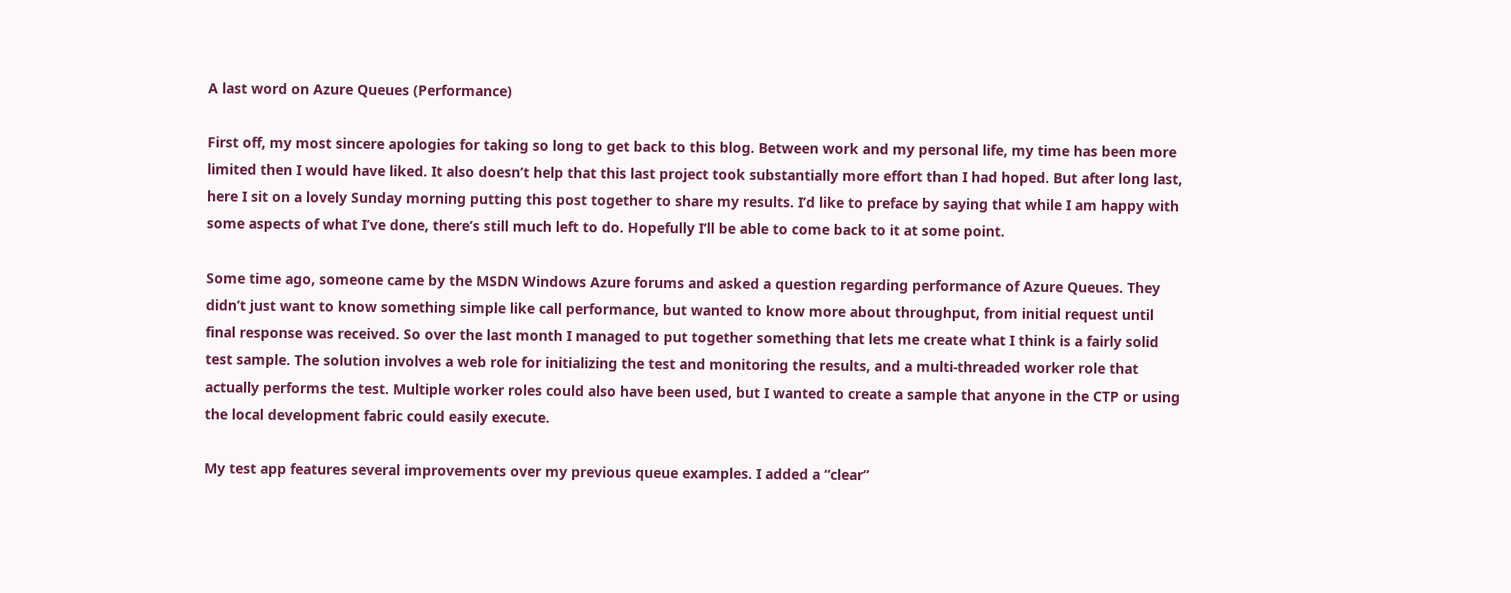A last word on Azure Queues (Performance)

First off, my most sincere apologies for taking so long to get back to this blog. Between work and my personal life, my time has been more limited then I would have liked. It also doesn’t help that this last project took substantially more effort than I had hoped. But after long last, here I sit on a lovely Sunday morning putting this post together to share my results. I’d like to preface by saying that while I am happy with some aspects of what I’ve done, there’s still much left to do. Hopefully I’ll be able to come back to it at some point.

Some time ago, someone came by the MSDN Windows Azure forums and asked a question regarding performance of Azure Queues. They didn’t just want to know something simple like call performance, but wanted to know more about throughput, from initial request until final response was received. So over the last month I managed to put together something that lets me create what I think is a fairly solid test sample. The solution involves a web role for initializing the test and monitoring the results, and a multi-threaded worker role that actually performs the test. Multiple worker roles could also have been used, but I wanted to create a sample that anyone in the CTP or using the local development fabric could easily execute.

My test app features several improvements over my previous queue examples. I added a “clear”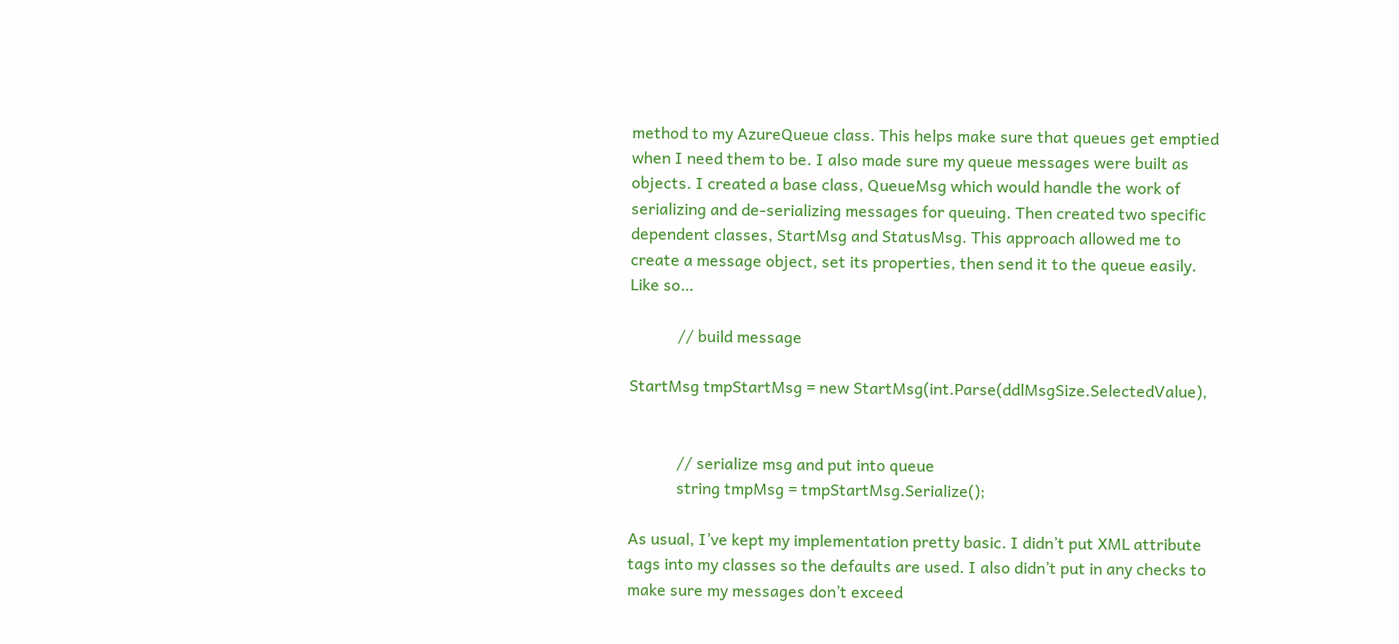method to my AzureQueue class. This helps make sure that queues get emptied when I need them to be. I also made sure my queue messages were built as objects. I created a base class, QueueMsg which would handle the work of serializing and de-serializing messages for queuing. Then created two specific dependent classes, StartMsg and StatusMsg. This approach allowed me to create a message object, set its properties, then send it to the queue easily. Like so…

            // build message

StartMsg tmpStartMsg = new StartMsg(int.Parse(ddlMsgSize.SelectedValue),


            // serialize msg and put into queue
            string tmpMsg = tmpStartMsg.Serialize();

As usual, I’ve kept my implementation pretty basic. I didn’t put XML attribute tags into my classes so the defaults are used. I also didn’t put in any checks to make sure my messages don’t exceed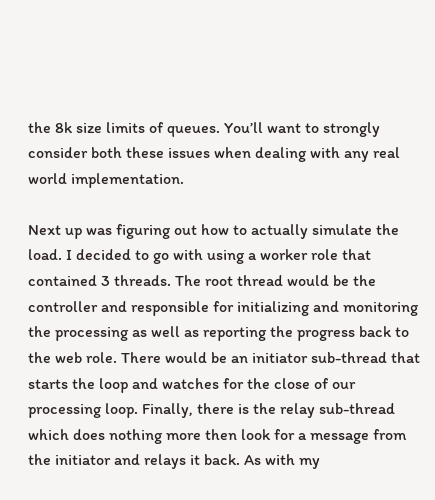the 8k size limits of queues. You’ll want to strongly consider both these issues when dealing with any real world implementation.

Next up was figuring out how to actually simulate the load. I decided to go with using a worker role that contained 3 threads. The root thread would be the controller and responsible for initializing and monitoring the processing as well as reporting the progress back to the web role. There would be an initiator sub-thread that starts the loop and watches for the close of our processing loop. Finally, there is the relay sub-thread which does nothing more then look for a message from the initiator and relays it back. As with my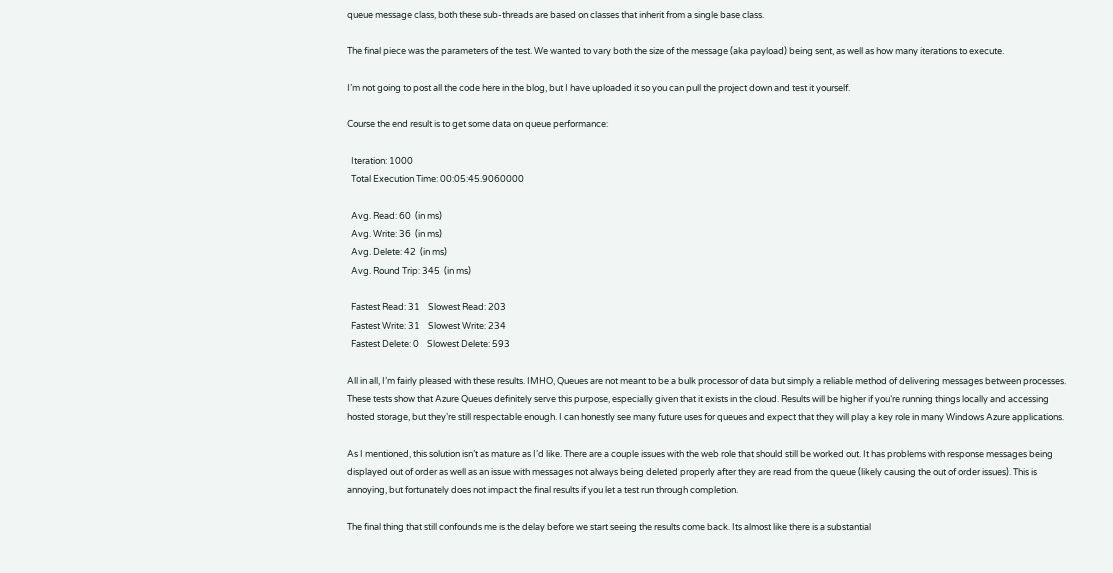queue message class, both these sub-threads are based on classes that inherit from a single base class.

The final piece was the parameters of the test. We wanted to vary both the size of the message (aka payload) being sent, as well as how many iterations to execute.

I’m not going to post all the code here in the blog, but I have uploaded it so you can pull the project down and test it yourself.

Course the end result is to get some data on queue performance:

  Iteration: 1000
  Total Execution Time: 00:05:45.9060000

  Avg. Read: 60  (in ms)
  Avg. Write: 36  (in ms)
  Avg. Delete: 42  (in ms)
  Avg. Round Trip: 345  (in ms)

  Fastest Read: 31    Slowest Read: 203
  Fastest Write: 31    Slowest Write: 234
  Fastest Delete: 0    Slowest Delete: 593

All in all, I’m fairly pleased with these results. IMHO, Queues are not meant to be a bulk processor of data but simply a reliable method of delivering messages between processes. These tests show that Azure Queues definitely serve this purpose, especially given that it exists in the cloud. Results will be higher if you’re running things locally and accessing hosted storage, but they’re still respectable enough. I can honestly see many future uses for queues and expect that they will play a key role in many Windows Azure applications.

As I mentioned, this solution isn’t as mature as I’d like. There are a couple issues with the web role that should still be worked out. It has problems with response messages being displayed out of order as well as an issue with messages not always being deleted properly after they are read from the queue (likely causing the out of order issues). This is annoying, but fortunately does not impact the final results if you let a test run through completion.

The final thing that still confounds me is the delay before we start seeing the results come back. Its almost like there is a substantial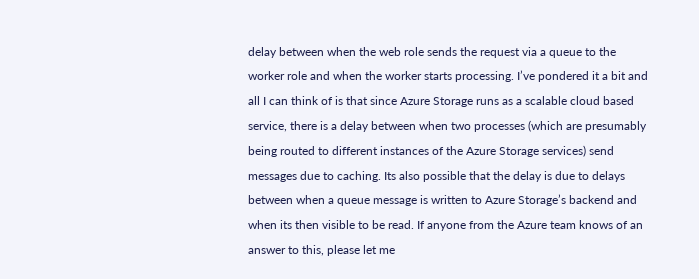delay between when the web role sends the request via a queue to the worker role and when the worker starts processing. I’ve pondered it a bit and all I can think of is that since Azure Storage runs as a scalable cloud based service, there is a delay between when two processes (which are presumably being routed to different instances of the Azure Storage services) send messages due to caching. Its also possible that the delay is due to delays between when a queue message is written to Azure Storage’s backend and when its then visible to be read. If anyone from the Azure team knows of an answer to this, please let me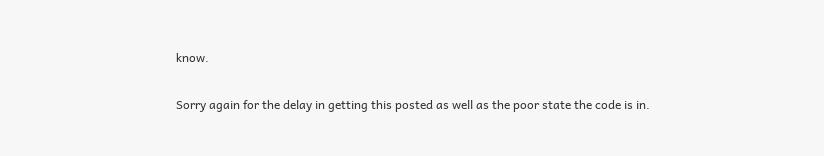know.

Sorry again for the delay in getting this posted as well as the poor state the code is in.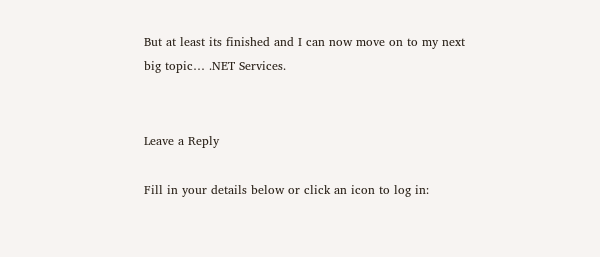But at least its finished and I can now move on to my next big topic… .NET Services.


Leave a Reply

Fill in your details below or click an icon to log in: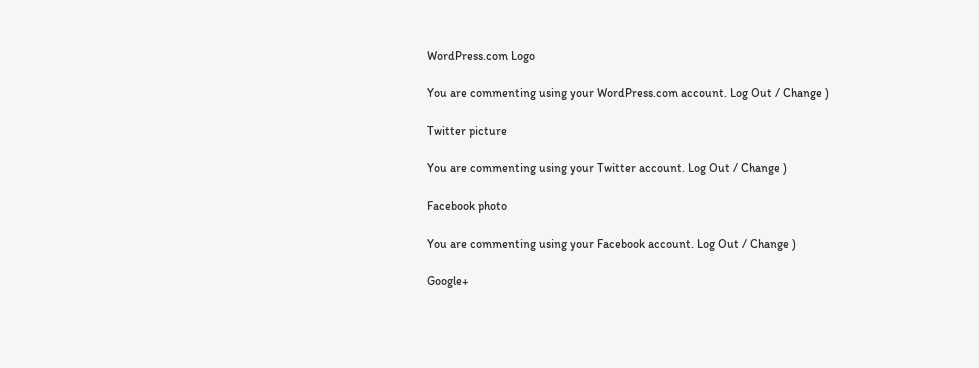WordPress.com Logo

You are commenting using your WordPress.com account. Log Out / Change )

Twitter picture

You are commenting using your Twitter account. Log Out / Change )

Facebook photo

You are commenting using your Facebook account. Log Out / Change )

Google+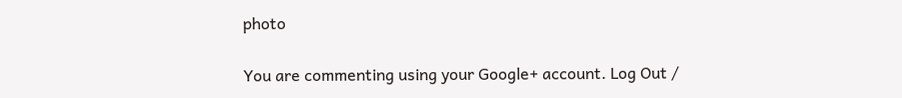photo

You are commenting using your Google+ account. Log Out /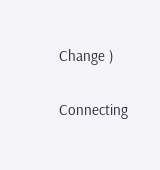Change )

Connecting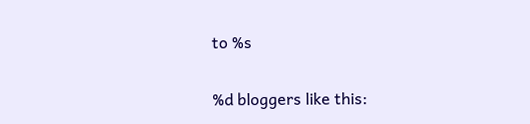to %s

%d bloggers like this: